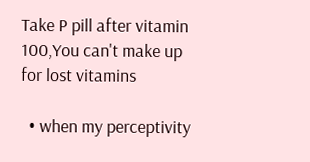Take P pill after vitamin 100,You can't make up for lost vitamins

  • when my perceptivity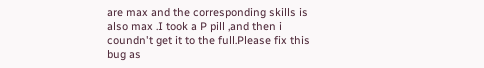are max and the corresponding skills is also max .I took a P pill ,and then i coundn't get it to the full.Please fix this bug as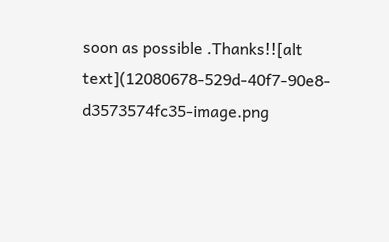soon as possible .Thanks!![alt text](12080678-529d-40f7-90e8-d3573574fc35-image.png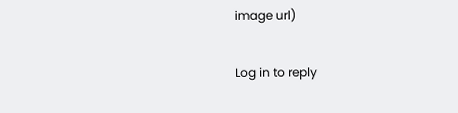image url)

Log in to reply